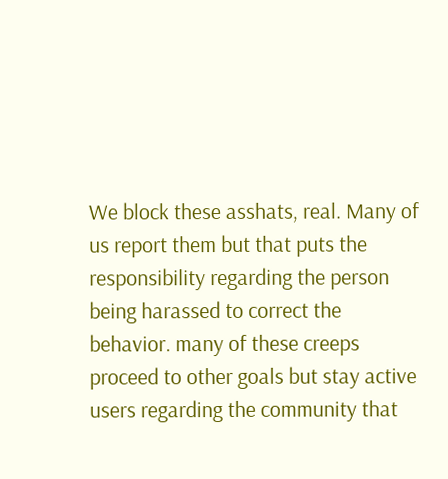We block these asshats, real. Many of us report them but that puts the responsibility regarding the person being harassed to correct the behavior. many of these creeps proceed to other goals but stay active users regarding the community that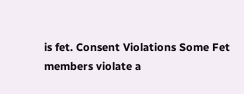is fet. Consent Violations Some Fet members violate a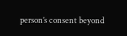person’s consent beyond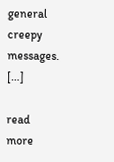general creepy messages. […]

read more